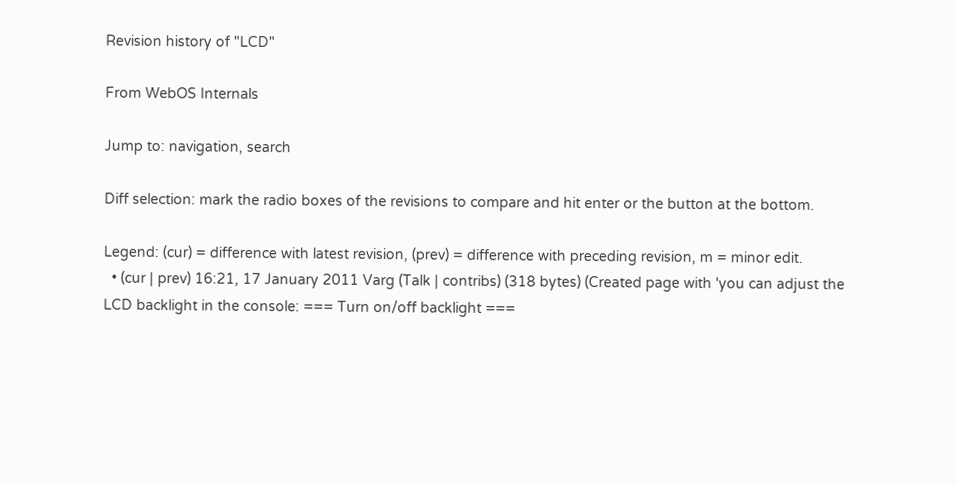Revision history of "LCD"

From WebOS Internals

Jump to: navigation, search

Diff selection: mark the radio boxes of the revisions to compare and hit enter or the button at the bottom.

Legend: (cur) = difference with latest revision, (prev) = difference with preceding revision, m = minor edit.
  • (cur | prev) 16:21, 17 January 2011 Varg (Talk | contribs) (318 bytes) (Created page with 'you can adjust the LCD backlight in the console: === Turn on/off backlight ===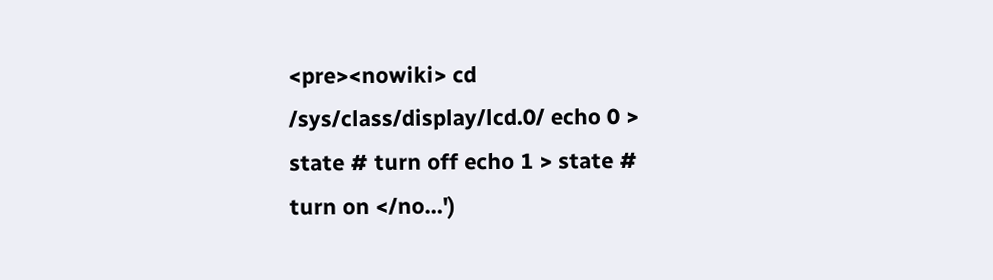<pre><nowiki> cd /sys/class/display/lcd.0/ echo 0 > state # turn off echo 1 > state # turn on </no…')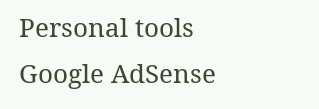Personal tools
Google AdSense